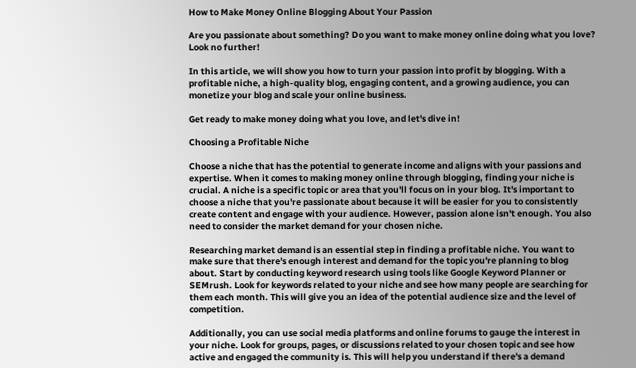How to Make Money Online Blogging About Your Passion

Are you passionate about something? Do you want to make money online doing what you love? Look no further!

In this article, we will show you how to turn your passion into profit by blogging. With a profitable niche, a high-quality blog, engaging content, and a growing audience, you can monetize your blog and scale your online business.

Get ready to make money doing what you love, and let's dive in!

Choosing a Profitable Niche

Choose a niche that has the potential to generate income and aligns with your passions and expertise. When it comes to making money online through blogging, finding your niche is crucial. A niche is a specific topic or area that you'll focus on in your blog. It's important to choose a niche that you're passionate about because it will be easier for you to consistently create content and engage with your audience. However, passion alone isn't enough. You also need to consider the market demand for your chosen niche.

Researching market demand is an essential step in finding a profitable niche. You want to make sure that there's enough interest and demand for the topic you're planning to blog about. Start by conducting keyword research using tools like Google Keyword Planner or SEMrush. Look for keywords related to your niche and see how many people are searching for them each month. This will give you an idea of the potential audience size and the level of competition.

Additionally, you can use social media platforms and online forums to gauge the interest in your niche. Look for groups, pages, or discussions related to your chosen topic and see how active and engaged the community is. This will help you understand if there's a demand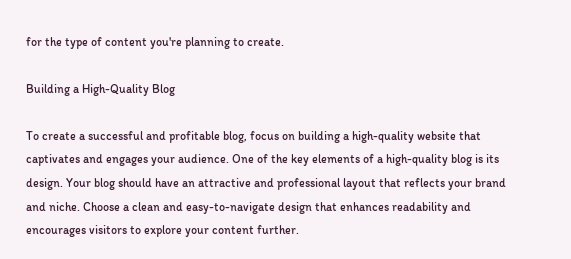for the type of content you're planning to create.

Building a High-Quality Blog

To create a successful and profitable blog, focus on building a high-quality website that captivates and engages your audience. One of the key elements of a high-quality blog is its design. Your blog should have an attractive and professional layout that reflects your brand and niche. Choose a clean and easy-to-navigate design that enhances readability and encourages visitors to explore your content further.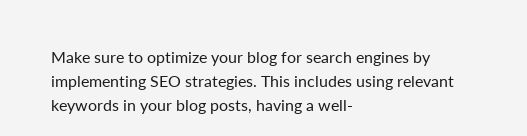Make sure to optimize your blog for search engines by implementing SEO strategies. This includes using relevant keywords in your blog posts, having a well-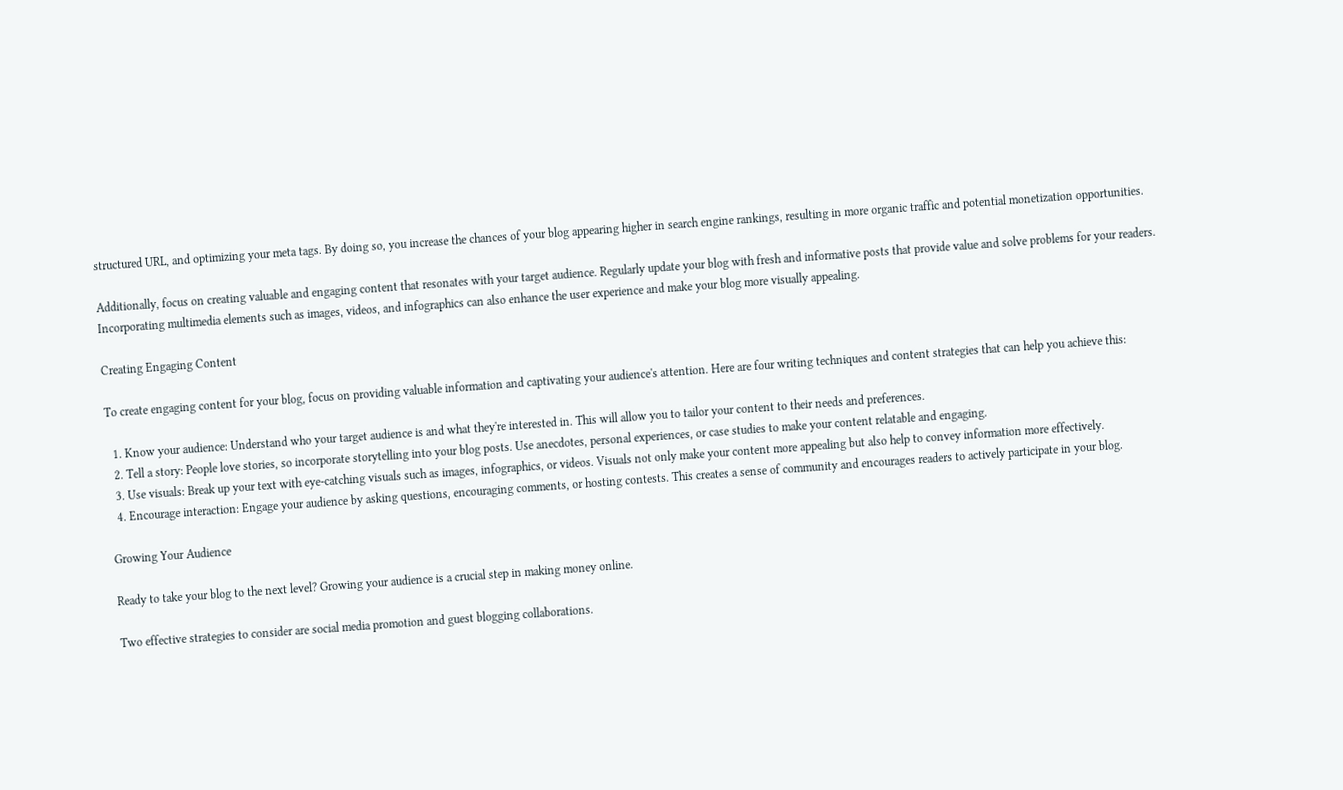structured URL, and optimizing your meta tags. By doing so, you increase the chances of your blog appearing higher in search engine rankings, resulting in more organic traffic and potential monetization opportunities.

Additionally, focus on creating valuable and engaging content that resonates with your target audience. Regularly update your blog with fresh and informative posts that provide value and solve problems for your readers. Incorporating multimedia elements such as images, videos, and infographics can also enhance the user experience and make your blog more visually appealing.

Creating Engaging Content

To create engaging content for your blog, focus on providing valuable information and captivating your audience's attention. Here are four writing techniques and content strategies that can help you achieve this:

  1. Know your audience: Understand who your target audience is and what they're interested in. This will allow you to tailor your content to their needs and preferences.
  2. Tell a story: People love stories, so incorporate storytelling into your blog posts. Use anecdotes, personal experiences, or case studies to make your content relatable and engaging.
  3. Use visuals: Break up your text with eye-catching visuals such as images, infographics, or videos. Visuals not only make your content more appealing but also help to convey information more effectively.
  4. Encourage interaction: Engage your audience by asking questions, encouraging comments, or hosting contests. This creates a sense of community and encourages readers to actively participate in your blog.

Growing Your Audience

Ready to take your blog to the next level? Growing your audience is a crucial step in making money online.

Two effective strategies to consider are social media promotion and guest blogging collaborations.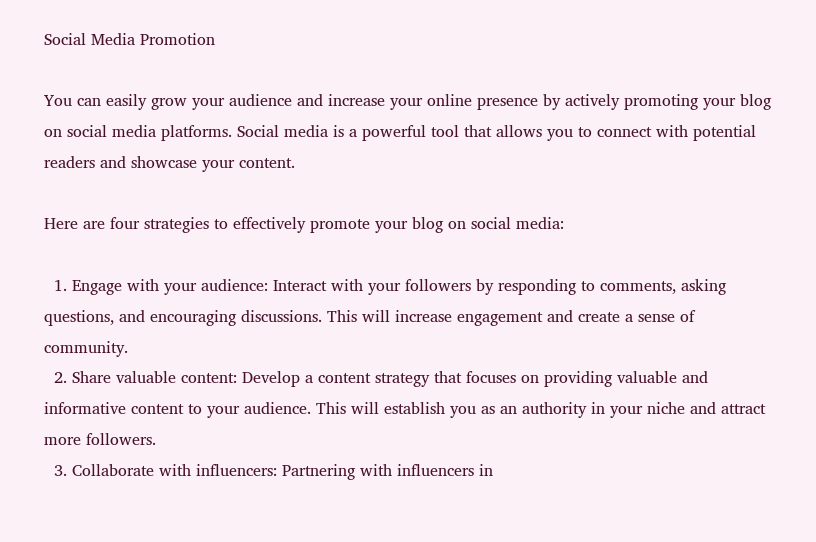Social Media Promotion

You can easily grow your audience and increase your online presence by actively promoting your blog on social media platforms. Social media is a powerful tool that allows you to connect with potential readers and showcase your content.

Here are four strategies to effectively promote your blog on social media:

  1. Engage with your audience: Interact with your followers by responding to comments, asking questions, and encouraging discussions. This will increase engagement and create a sense of community.
  2. Share valuable content: Develop a content strategy that focuses on providing valuable and informative content to your audience. This will establish you as an authority in your niche and attract more followers.
  3. Collaborate with influencers: Partnering with influencers in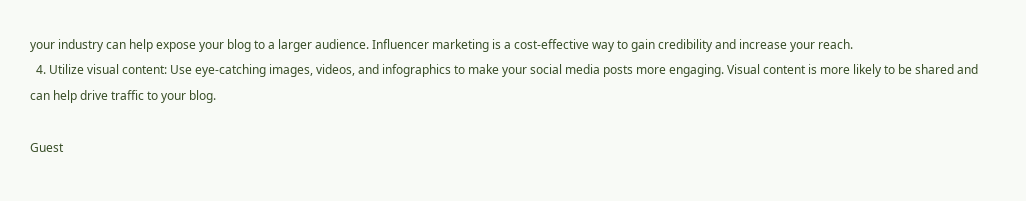your industry can help expose your blog to a larger audience. Influencer marketing is a cost-effective way to gain credibility and increase your reach.
  4. Utilize visual content: Use eye-catching images, videos, and infographics to make your social media posts more engaging. Visual content is more likely to be shared and can help drive traffic to your blog.

Guest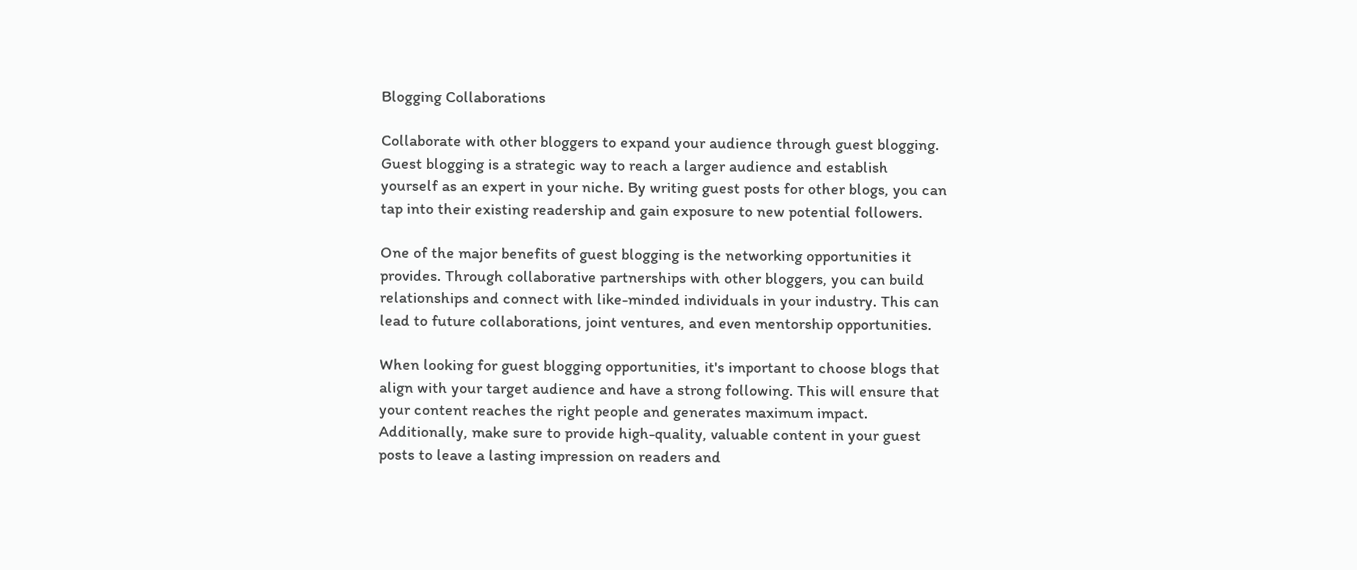Blogging Collaborations

Collaborate with other bloggers to expand your audience through guest blogging. Guest blogging is a strategic way to reach a larger audience and establish yourself as an expert in your niche. By writing guest posts for other blogs, you can tap into their existing readership and gain exposure to new potential followers.

One of the major benefits of guest blogging is the networking opportunities it provides. Through collaborative partnerships with other bloggers, you can build relationships and connect with like-minded individuals in your industry. This can lead to future collaborations, joint ventures, and even mentorship opportunities.

When looking for guest blogging opportunities, it's important to choose blogs that align with your target audience and have a strong following. This will ensure that your content reaches the right people and generates maximum impact. Additionally, make sure to provide high-quality, valuable content in your guest posts to leave a lasting impression on readers and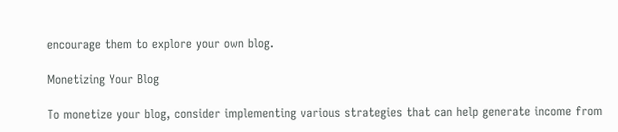encourage them to explore your own blog.

Monetizing Your Blog

To monetize your blog, consider implementing various strategies that can help generate income from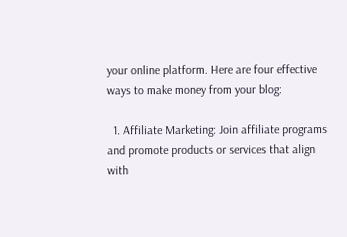your online platform. Here are four effective ways to make money from your blog:

  1. Affiliate Marketing: Join affiliate programs and promote products or services that align with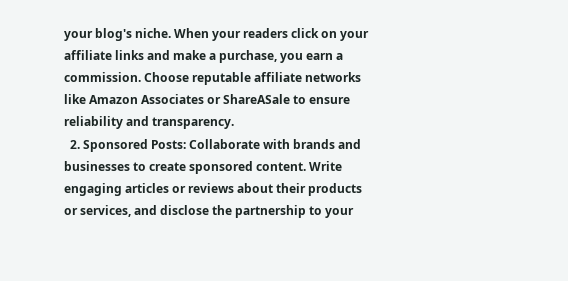your blog's niche. When your readers click on your affiliate links and make a purchase, you earn a commission. Choose reputable affiliate networks like Amazon Associates or ShareASale to ensure reliability and transparency.
  2. Sponsored Posts: Collaborate with brands and businesses to create sponsored content. Write engaging articles or reviews about their products or services, and disclose the partnership to your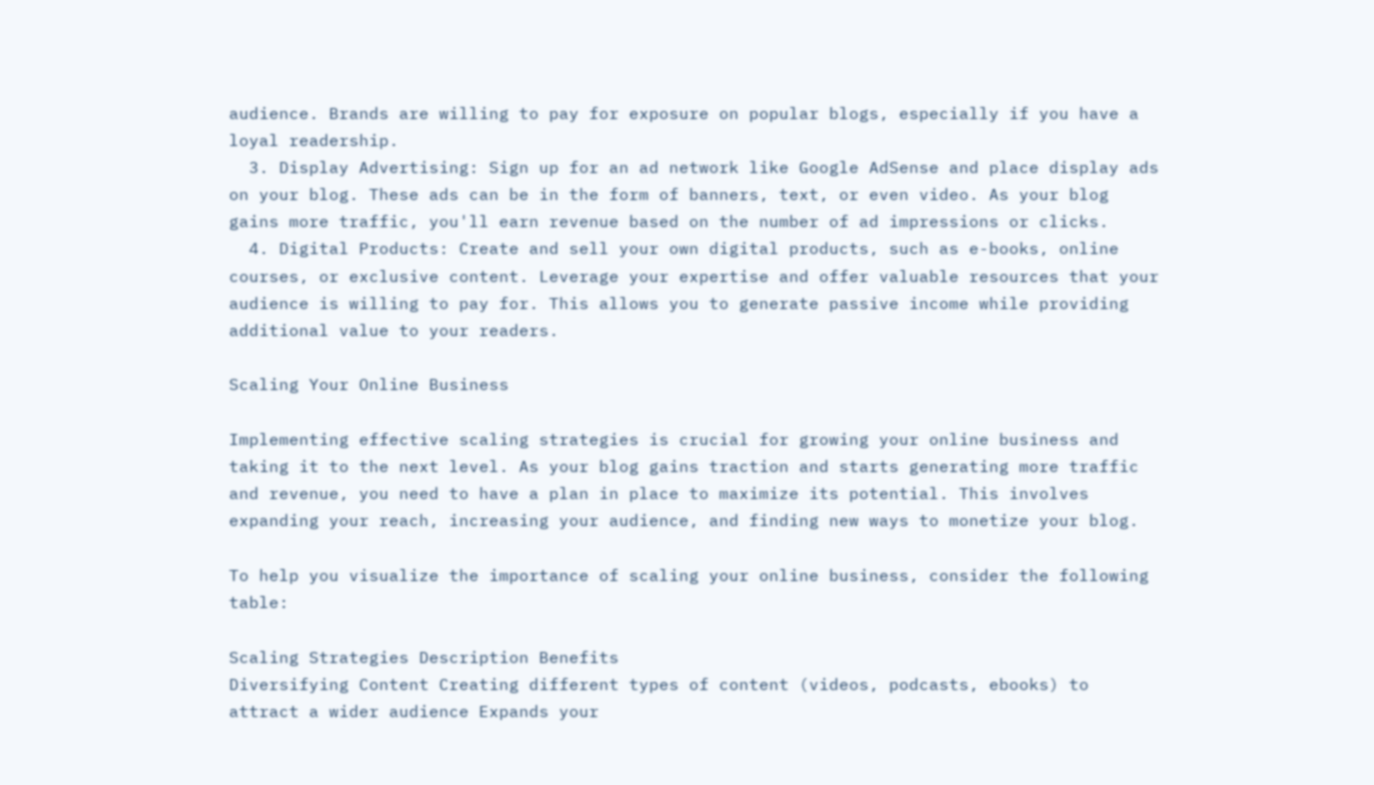audience. Brands are willing to pay for exposure on popular blogs, especially if you have a loyal readership.
  3. Display Advertising: Sign up for an ad network like Google AdSense and place display ads on your blog. These ads can be in the form of banners, text, or even video. As your blog gains more traffic, you'll earn revenue based on the number of ad impressions or clicks.
  4. Digital Products: Create and sell your own digital products, such as e-books, online courses, or exclusive content. Leverage your expertise and offer valuable resources that your audience is willing to pay for. This allows you to generate passive income while providing additional value to your readers.

Scaling Your Online Business

Implementing effective scaling strategies is crucial for growing your online business and taking it to the next level. As your blog gains traction and starts generating more traffic and revenue, you need to have a plan in place to maximize its potential. This involves expanding your reach, increasing your audience, and finding new ways to monetize your blog.

To help you visualize the importance of scaling your online business, consider the following table:

Scaling Strategies Description Benefits
Diversifying Content Creating different types of content (videos, podcasts, ebooks) to attract a wider audience Expands your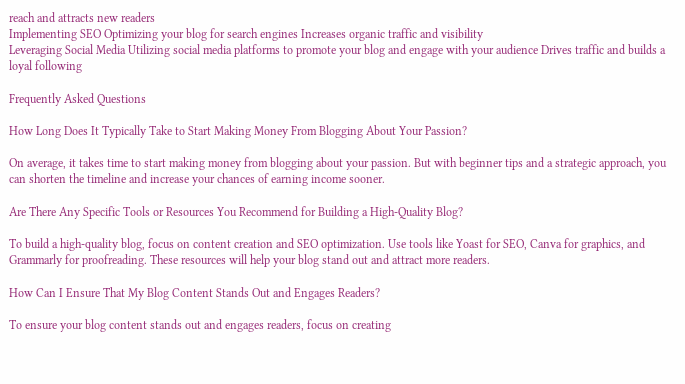reach and attracts new readers
Implementing SEO Optimizing your blog for search engines Increases organic traffic and visibility
Leveraging Social Media Utilizing social media platforms to promote your blog and engage with your audience Drives traffic and builds a loyal following

Frequently Asked Questions

How Long Does It Typically Take to Start Making Money From Blogging About Your Passion?

On average, it takes time to start making money from blogging about your passion. But with beginner tips and a strategic approach, you can shorten the timeline and increase your chances of earning income sooner.

Are There Any Specific Tools or Resources You Recommend for Building a High-Quality Blog?

To build a high-quality blog, focus on content creation and SEO optimization. Use tools like Yoast for SEO, Canva for graphics, and Grammarly for proofreading. These resources will help your blog stand out and attract more readers.

How Can I Ensure That My Blog Content Stands Out and Engages Readers?

To ensure your blog content stands out and engages readers, focus on creating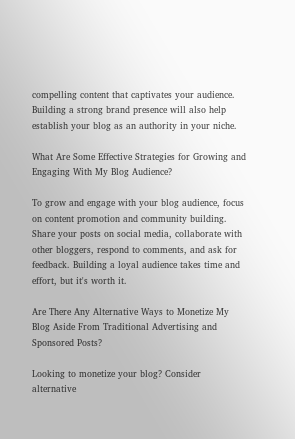compelling content that captivates your audience. Building a strong brand presence will also help establish your blog as an authority in your niche.

What Are Some Effective Strategies for Growing and Engaging With My Blog Audience?

To grow and engage with your blog audience, focus on content promotion and community building. Share your posts on social media, collaborate with other bloggers, respond to comments, and ask for feedback. Building a loyal audience takes time and effort, but it's worth it.

Are There Any Alternative Ways to Monetize My Blog Aside From Traditional Advertising and Sponsored Posts?

Looking to monetize your blog? Consider alternative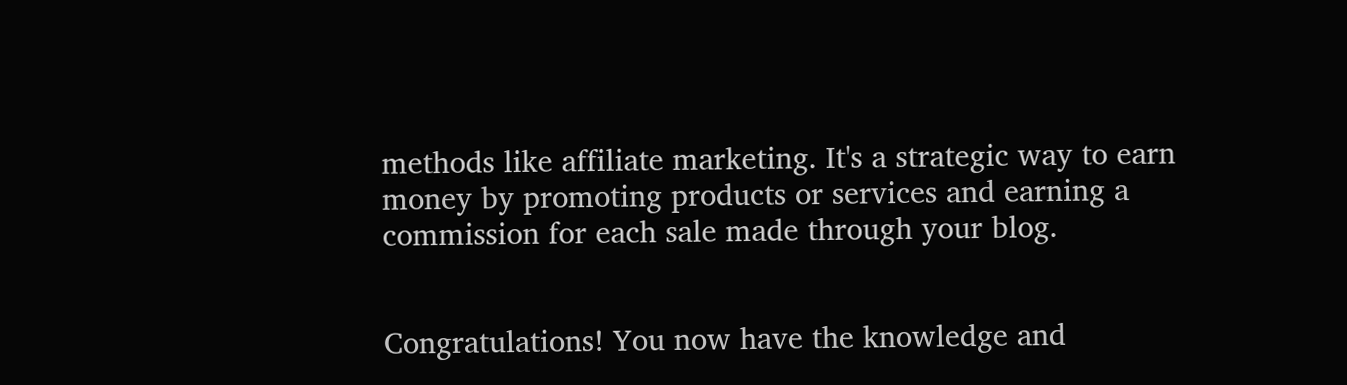methods like affiliate marketing. It's a strategic way to earn money by promoting products or services and earning a commission for each sale made through your blog.


Congratulations! You now have the knowledge and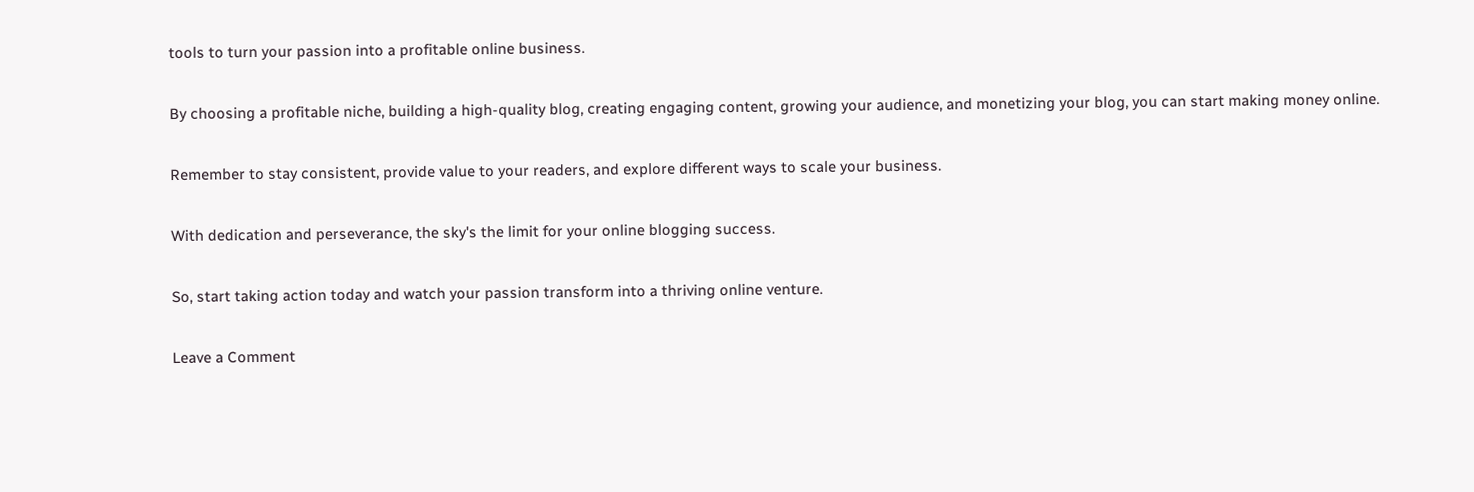tools to turn your passion into a profitable online business.

By choosing a profitable niche, building a high-quality blog, creating engaging content, growing your audience, and monetizing your blog, you can start making money online.

Remember to stay consistent, provide value to your readers, and explore different ways to scale your business.

With dedication and perseverance, the sky's the limit for your online blogging success.

So, start taking action today and watch your passion transform into a thriving online venture.

Leave a Comment